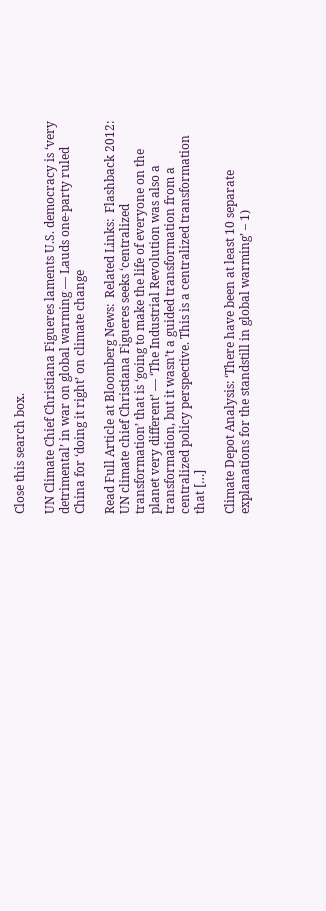Close this search box.

UN Climate Chief Christiana Figueres laments U.S. democracy is ‘very detrimental’ in war on global warming — Lauds one-party ruled China for ‘doing it right’ on climate change

Read Full Article at Bloomberg News:  Related Links:  Flashback 2012: UN climate chief Christiana Figueres seeks ‘centralized transformation’ that is ‘going to make the life of everyone on the planet very different’ — ‘The Industrial Revolution was also a transformation, but it wasn’t a guided transformation from a centralized policy perspective. This is a centralized transformation that […]

Climate Depot Analysis: ‘There have been at least 10 separate explanations for the standstill in global warming’ – 1)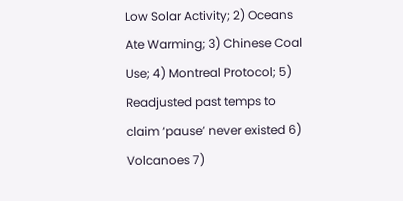Low Solar Activity; 2) Oceans Ate Warming; 3) Chinese Coal Use; 4) Montreal Protocol; 5) Readjusted past temps to claim ‘pause’ never existed 6) Volcanoes 7)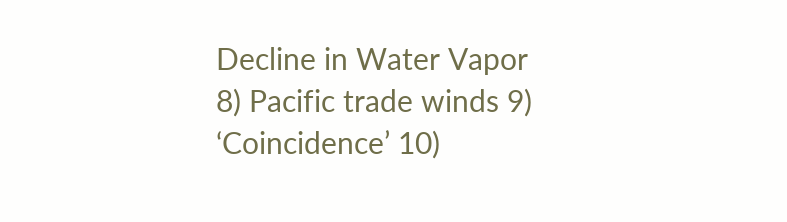Decline in Water Vapor 8) Pacific trade winds 9) ‘Coincidence’ 10)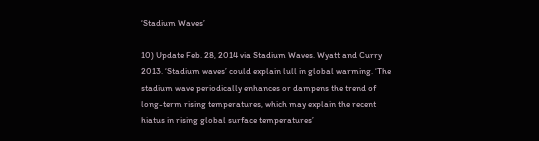‘Stadium Waves’

10) Update Feb. 28, 2014 via Stadium Waves. Wyatt and Curry 2013. ‘Stadium waves’ could explain lull in global warming. ‘The stadium wave periodically enhances or dampens the trend of long-term rising temperatures, which may explain the recent hiatus in rising global surface temperatures’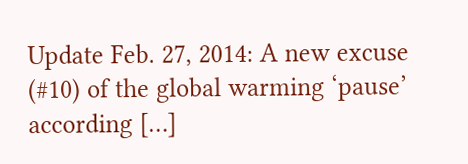Update Feb. 27, 2014: A new excuse (#10) of the global warming ‘pause’ according […]